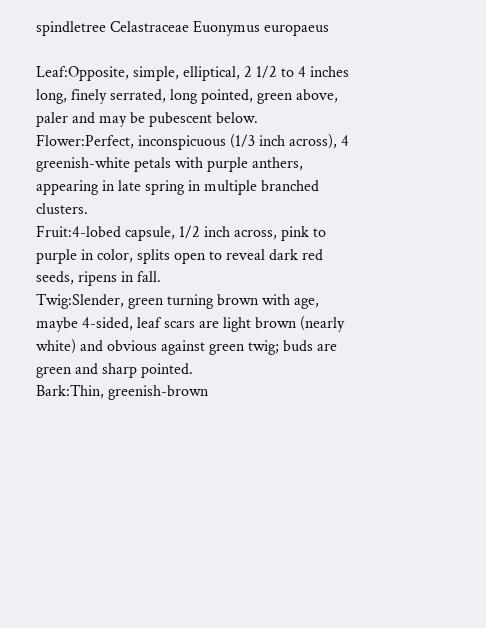spindletree Celastraceae Euonymus europaeus

Leaf:Opposite, simple, elliptical, 2 1/2 to 4 inches long, finely serrated, long pointed, green above, paler and may be pubescent below.
Flower:Perfect, inconspicuous (1/3 inch across), 4 greenish-white petals with purple anthers, appearing in late spring in multiple branched clusters.
Fruit:4-lobed capsule, 1/2 inch across, pink to purple in color, splits open to reveal dark red seeds, ripens in fall.
Twig:Slender, green turning brown with age, maybe 4-sided, leaf scars are light brown (nearly white) and obvious against green twig; buds are green and sharp pointed.
Bark:Thin, greenish-brown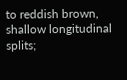to reddish brown, shallow longitudinal splits;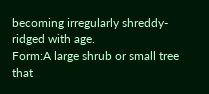becoming irregularly shreddy-ridged with age.
Form:A large shrub or small tree that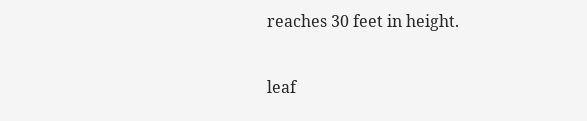reaches 30 feet in height.

leaf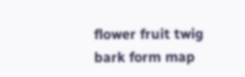flower fruit twig bark form map